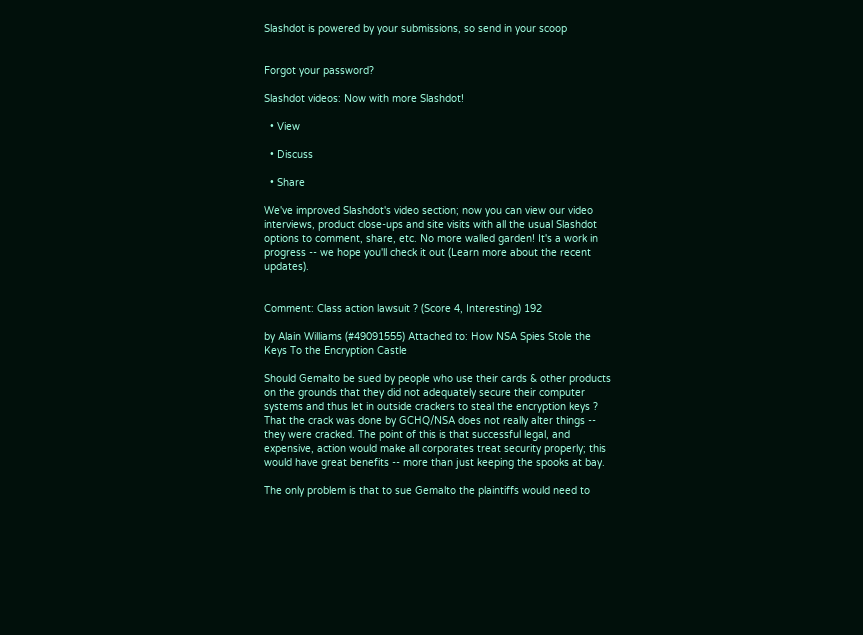Slashdot is powered by your submissions, so send in your scoop


Forgot your password?

Slashdot videos: Now with more Slashdot!

  • View

  • Discuss

  • Share

We've improved Slashdot's video section; now you can view our video interviews, product close-ups and site visits with all the usual Slashdot options to comment, share, etc. No more walled garden! It's a work in progress -- we hope you'll check it out (Learn more about the recent updates).


Comment: Class action lawsuit ? (Score 4, Interesting) 192

by Alain Williams (#49091555) Attached to: How NSA Spies Stole the Keys To the Encryption Castle

Should Gemalto be sued by people who use their cards & other products on the grounds that they did not adequately secure their computer systems and thus let in outside crackers to steal the encryption keys ? That the crack was done by GCHQ/NSA does not really alter things -- they were cracked. The point of this is that successful legal, and expensive, action would make all corporates treat security properly; this would have great benefits -- more than just keeping the spooks at bay.

The only problem is that to sue Gemalto the plaintiffs would need to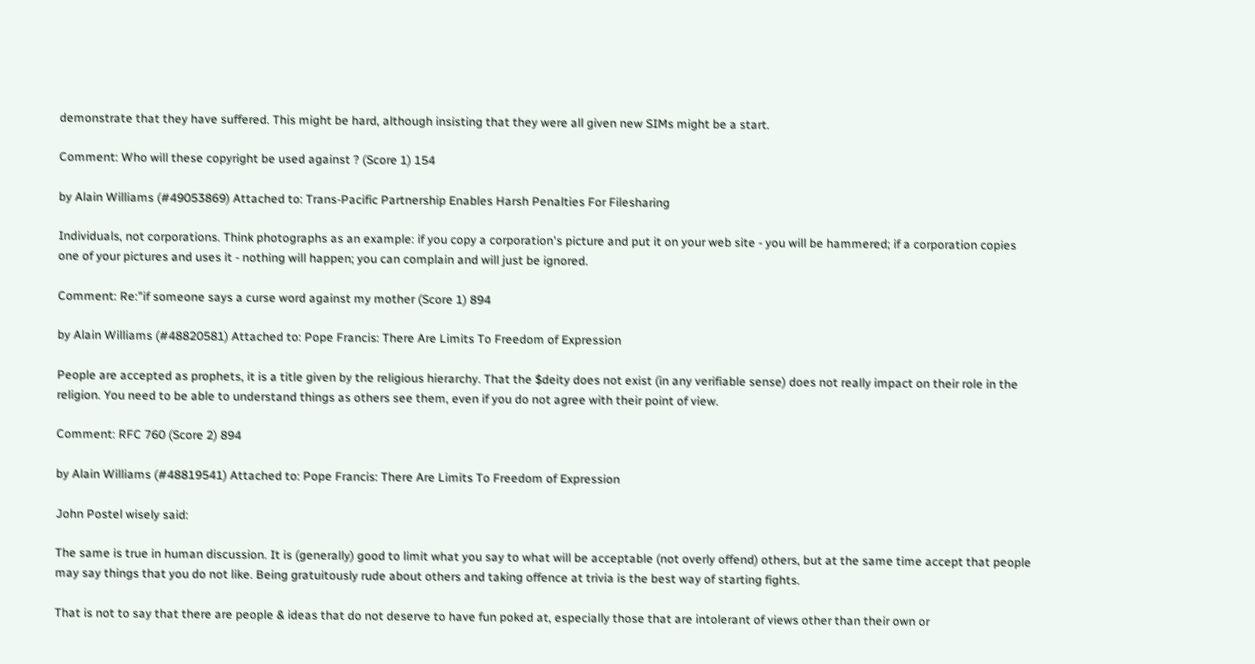demonstrate that they have suffered. This might be hard, although insisting that they were all given new SIMs might be a start.

Comment: Who will these copyright be used against ? (Score 1) 154

by Alain Williams (#49053869) Attached to: Trans-Pacific Partnership Enables Harsh Penalties For Filesharing

Individuals, not corporations. Think photographs as an example: if you copy a corporation's picture and put it on your web site - you will be hammered; if a corporation copies one of your pictures and uses it - nothing will happen; you can complain and will just be ignored.

Comment: Re:"if someone says a curse word against my mother (Score 1) 894

by Alain Williams (#48820581) Attached to: Pope Francis: There Are Limits To Freedom of Expression

People are accepted as prophets, it is a title given by the religious hierarchy. That the $deity does not exist (in any verifiable sense) does not really impact on their role in the religion. You need to be able to understand things as others see them, even if you do not agree with their point of view.

Comment: RFC 760 (Score 2) 894

by Alain Williams (#48819541) Attached to: Pope Francis: There Are Limits To Freedom of Expression

John Postel wisely said:

The same is true in human discussion. It is (generally) good to limit what you say to what will be acceptable (not overly offend) others, but at the same time accept that people may say things that you do not like. Being gratuitously rude about others and taking offence at trivia is the best way of starting fights.

That is not to say that there are people & ideas that do not deserve to have fun poked at, especially those that are intolerant of views other than their own or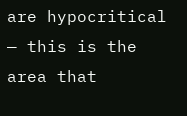are hypocritical — this is the area that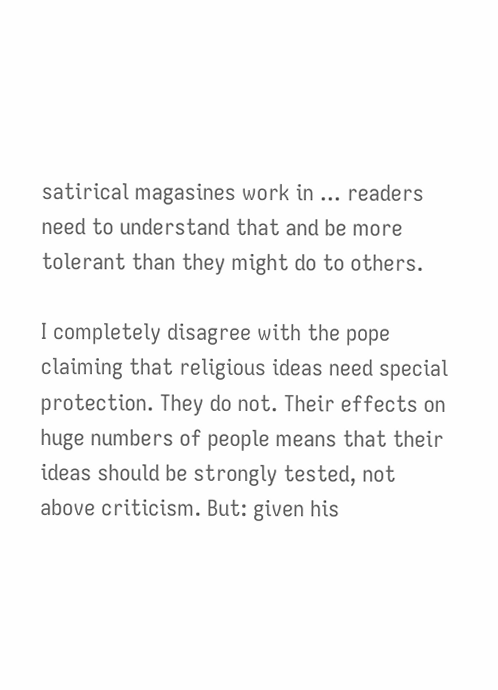satirical magasines work in ... readers need to understand that and be more tolerant than they might do to others.

I completely disagree with the pope claiming that religious ideas need special protection. They do not. Their effects on huge numbers of people means that their ideas should be strongly tested, not above criticism. But: given his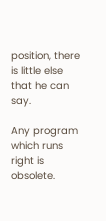position, there is little else that he can say.

Any program which runs right is obsolete.